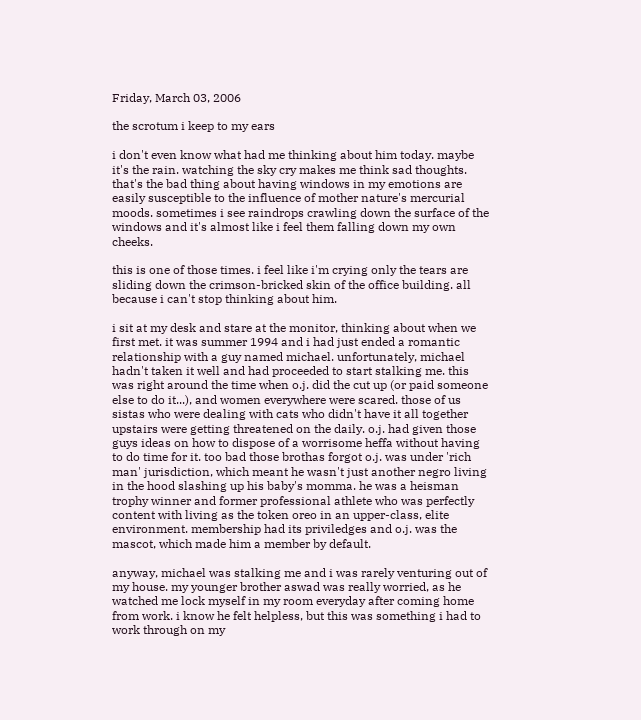Friday, March 03, 2006

the scrotum i keep to my ears

i don't even know what had me thinking about him today. maybe it's the rain. watching the sky cry makes me think sad thoughts. that's the bad thing about having windows in my emotions are easily susceptible to the influence of mother nature's mercurial moods. sometimes i see raindrops crawling down the surface of the windows and it's almost like i feel them falling down my own cheeks.

this is one of those times. i feel like i'm crying only the tears are sliding down the crimson-bricked skin of the office building. all because i can't stop thinking about him.

i sit at my desk and stare at the monitor, thinking about when we first met. it was summer 1994 and i had just ended a romantic relationship with a guy named michael. unfortunately, michael hadn't taken it well and had proceeded to start stalking me. this was right around the time when o.j. did the cut up (or paid someone else to do it...), and women everywhere were scared. those of us sistas who were dealing with cats who didn't have it all together upstairs were getting threatened on the daily. o.j. had given those guys ideas on how to dispose of a worrisome heffa without having to do time for it. too bad those brothas forgot o.j. was under 'rich man' jurisdiction, which meant he wasn't just another negro living in the hood slashing up his baby's momma. he was a heisman trophy winner and former professional athlete who was perfectly content with living as the token oreo in an upper-class, elite environment. membership had its priviledges and o.j. was the mascot, which made him a member by default.

anyway, michael was stalking me and i was rarely venturing out of my house. my younger brother aswad was really worried, as he watched me lock myself in my room everyday after coming home from work. i know he felt helpless, but this was something i had to work through on my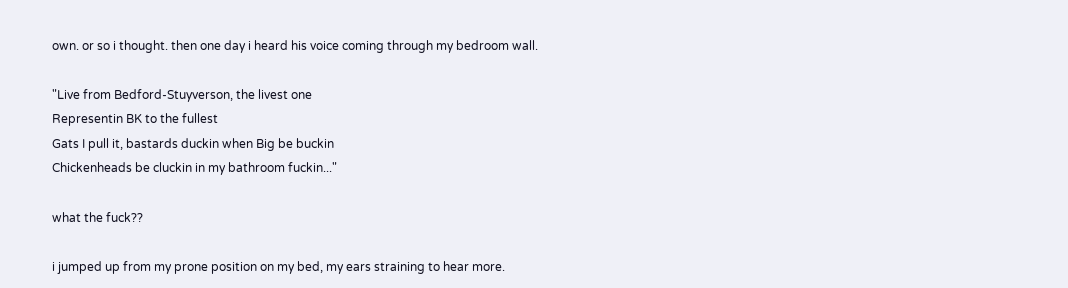own. or so i thought. then one day i heard his voice coming through my bedroom wall.

"Live from Bedford-Stuyverson, the livest one
Representin BK to the fullest
Gats I pull it, bastards duckin when Big be buckin
Chickenheads be cluckin in my bathroom fuckin..."

what the fuck??

i jumped up from my prone position on my bed, my ears straining to hear more.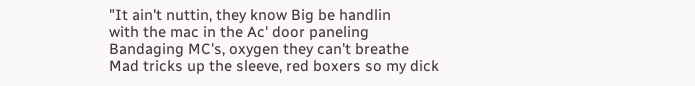"It ain't nuttin, they know Big be handlin
with the mac in the Ac' door paneling
Bandaging MC's, oxygen they can't breathe
Mad tricks up the sleeve, red boxers so my dick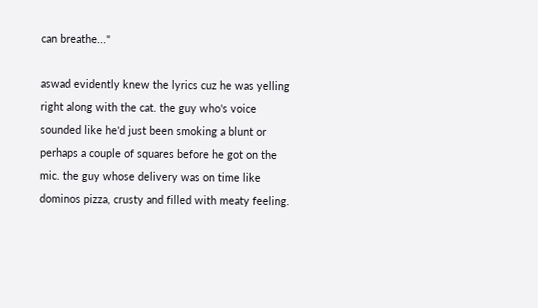can breathe..."

aswad evidently knew the lyrics cuz he was yelling right along with the cat. the guy who's voice sounded like he'd just been smoking a blunt or perhaps a couple of squares before he got on the mic. the guy whose delivery was on time like dominos pizza, crusty and filled with meaty feeling.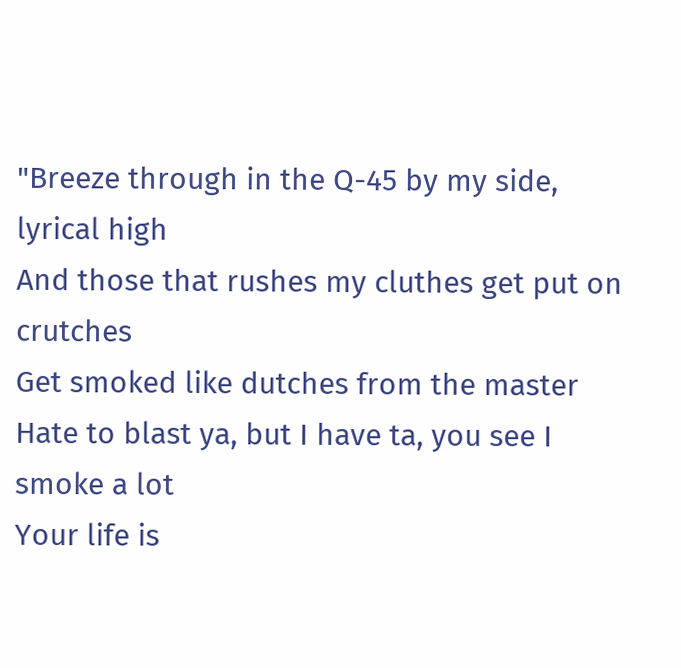"Breeze through in the Q-45 by my side, lyrical high
And those that rushes my cluthes get put on crutches
Get smoked like dutches from the master
Hate to blast ya, but I have ta, you see I smoke a lot
Your life is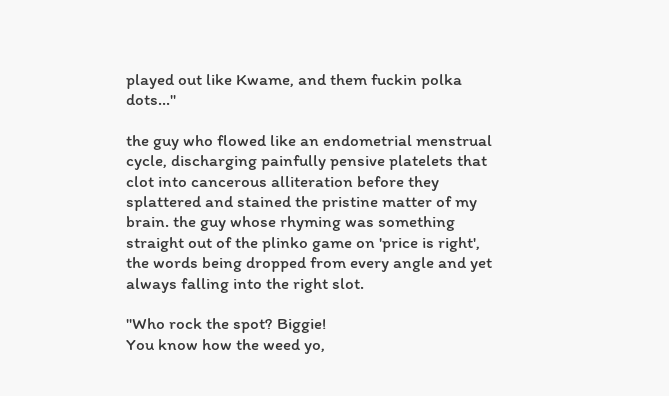played out like Kwame, and them fuckin polka dots..."

the guy who flowed like an endometrial menstrual cycle, discharging painfully pensive platelets that clot into cancerous alliteration before they splattered and stained the pristine matter of my brain. the guy whose rhyming was something straight out of the plinko game on 'price is right', the words being dropped from every angle and yet always falling into the right slot.

"Who rock the spot? Biggie!
You know how the weed yo,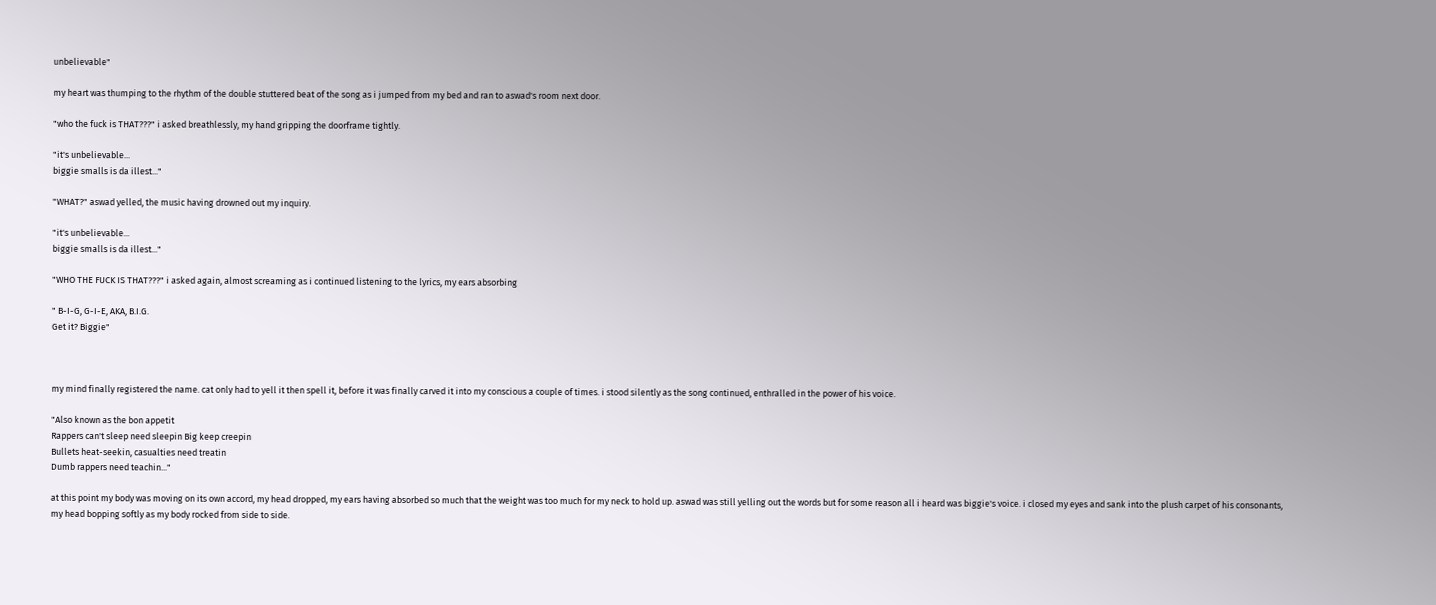unbelievable"

my heart was thumping to the rhythm of the double stuttered beat of the song as i jumped from my bed and ran to aswad's room next door.

"who the fuck is THAT???" i asked breathlessly, my hand gripping the doorframe tightly.

"it's unbelievable...
biggie smalls is da illest..."

"WHAT?" aswad yelled, the music having drowned out my inquiry.

"it's unbelievable...
biggie smalls is da illest..."

"WHO THE FUCK IS THAT???" i asked again, almost screaming as i continued listening to the lyrics, my ears absorbing

" B-I-G, G-I-E, AKA, B.I.G.
Get it? Biggie"



my mind finally registered the name. cat only had to yell it then spell it, before it was finally carved it into my conscious a couple of times. i stood silently as the song continued, enthralled in the power of his voice.

"Also known as the bon appetit
Rappers can't sleep need sleepin Big keep creepin
Bullets heat-seekin, casualties need treatin
Dumb rappers need teachin..."

at this point my body was moving on its own accord, my head dropped, my ears having absorbed so much that the weight was too much for my neck to hold up. aswad was still yelling out the words but for some reason all i heard was biggie's voice. i closed my eyes and sank into the plush carpet of his consonants, my head bopping softly as my body rocked from side to side.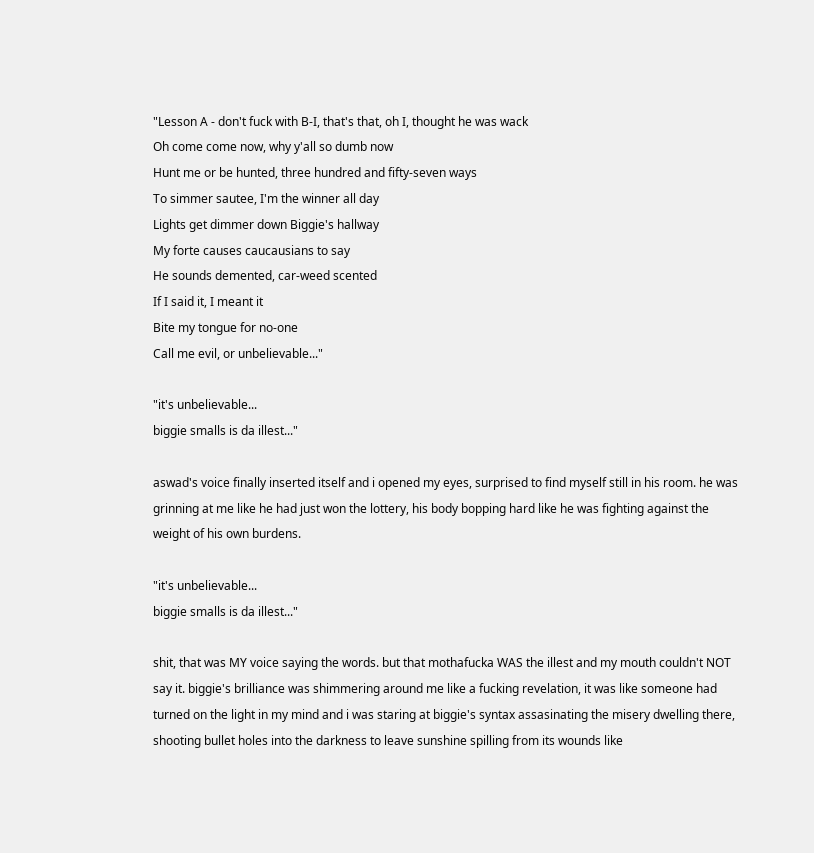"Lesson A - don't fuck with B-I, that's that, oh I, thought he was wack
Oh come come now, why y'all so dumb now
Hunt me or be hunted, three hundred and fifty-seven ways
To simmer sautee, I'm the winner all day
Lights get dimmer down Biggie's hallway
My forte causes caucausians to say
He sounds demented, car-weed scented
If I said it, I meant it
Bite my tongue for no-one
Call me evil, or unbelievable..."

"it's unbelievable...
biggie smalls is da illest..."

aswad's voice finally inserted itself and i opened my eyes, surprised to find myself still in his room. he was grinning at me like he had just won the lottery, his body bopping hard like he was fighting against the weight of his own burdens.

"it's unbelievable...
biggie smalls is da illest..."

shit, that was MY voice saying the words. but that mothafucka WAS the illest and my mouth couldn't NOT say it. biggie's brilliance was shimmering around me like a fucking revelation, it was like someone had turned on the light in my mind and i was staring at biggie's syntax assasinating the misery dwelling there, shooting bullet holes into the darkness to leave sunshine spilling from its wounds like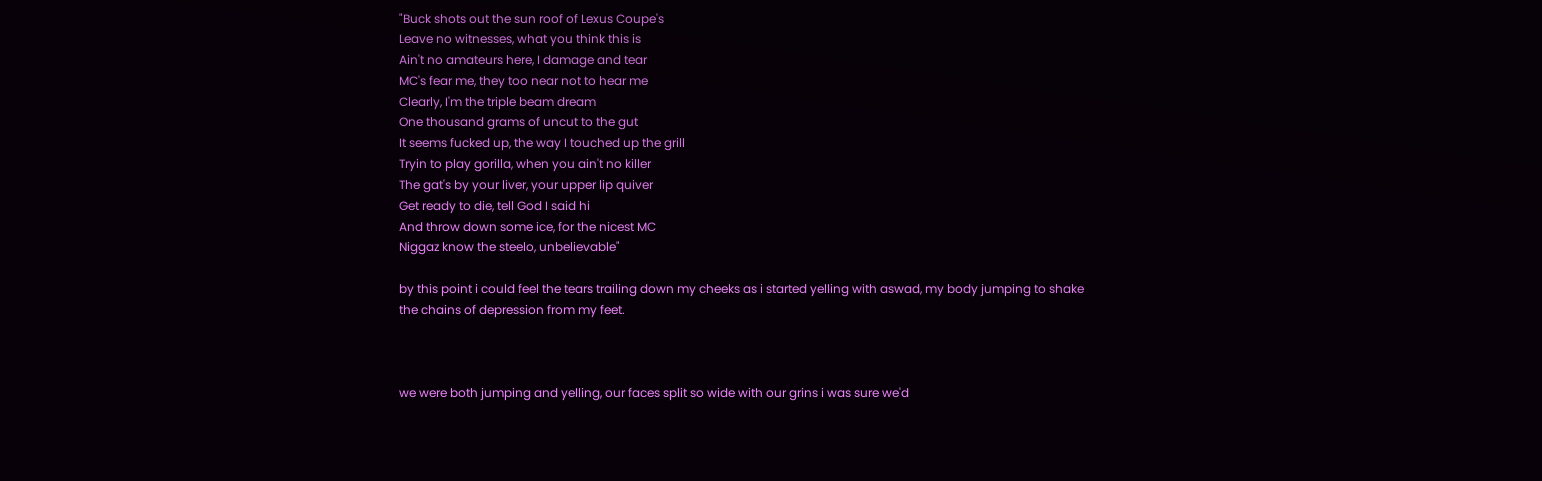"Buck shots out the sun roof of Lexus Coupe's
Leave no witnesses, what you think this is
Ain't no amateurs here, I damage and tear
MC's fear me, they too near not to hear me
Clearly, I'm the triple beam dream
One thousand grams of uncut to the gut
It seems fucked up, the way I touched up the grill
Tryin to play gorilla, when you ain't no killer
The gat's by your liver, your upper lip quiver
Get ready to die, tell God I said hi
And throw down some ice, for the nicest MC
Niggaz know the steelo, unbelievable"

by this point i could feel the tears trailing down my cheeks as i started yelling with aswad, my body jumping to shake the chains of depression from my feet.



we were both jumping and yelling, our faces split so wide with our grins i was sure we'd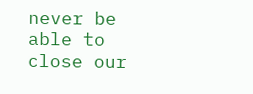never be able to close our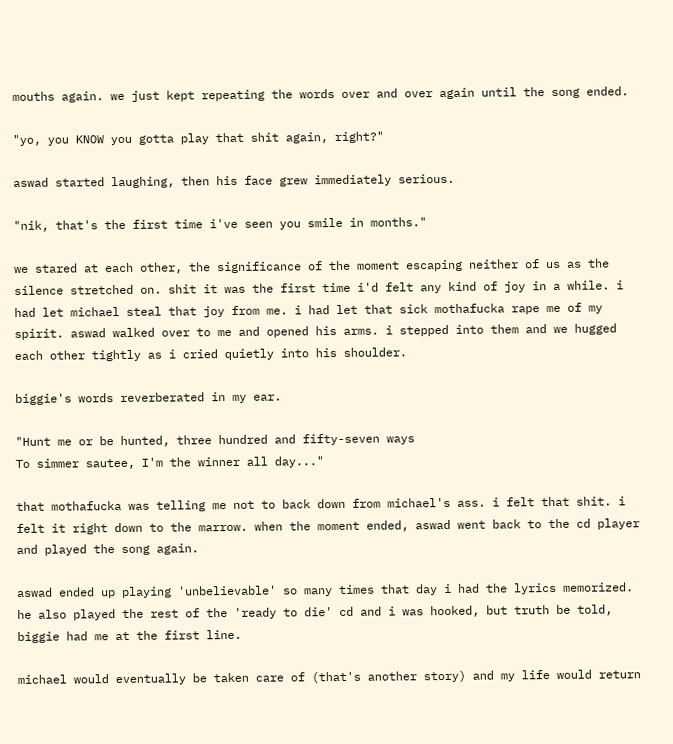mouths again. we just kept repeating the words over and over again until the song ended.

"yo, you KNOW you gotta play that shit again, right?"

aswad started laughing, then his face grew immediately serious.

"nik, that's the first time i've seen you smile in months."

we stared at each other, the significance of the moment escaping neither of us as the silence stretched on. shit it was the first time i'd felt any kind of joy in a while. i had let michael steal that joy from me. i had let that sick mothafucka rape me of my spirit. aswad walked over to me and opened his arms. i stepped into them and we hugged each other tightly as i cried quietly into his shoulder.

biggie's words reverberated in my ear.

"Hunt me or be hunted, three hundred and fifty-seven ways
To simmer sautee, I'm the winner all day..."

that mothafucka was telling me not to back down from michael's ass. i felt that shit. i felt it right down to the marrow. when the moment ended, aswad went back to the cd player and played the song again.

aswad ended up playing 'unbelievable' so many times that day i had the lyrics memorized. he also played the rest of the 'ready to die' cd and i was hooked, but truth be told, biggie had me at the first line.

michael would eventually be taken care of (that's another story) and my life would return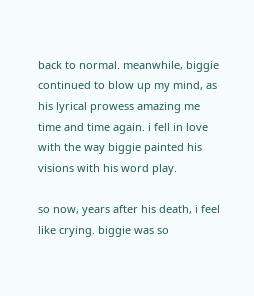back to normal. meanwhile, biggie continued to blow up my mind, as his lyrical prowess amazing me time and time again. i fell in love with the way biggie painted his visions with his word play.

so now, years after his death, i feel like crying. biggie was so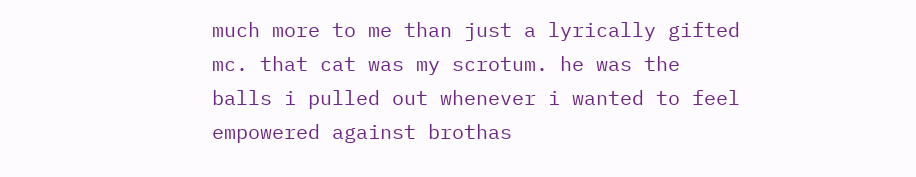much more to me than just a lyrically gifted mc. that cat was my scrotum. he was the balls i pulled out whenever i wanted to feel empowered against brothas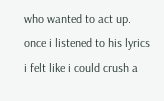who wanted to act up. once i listened to his lyrics i felt like i could crush a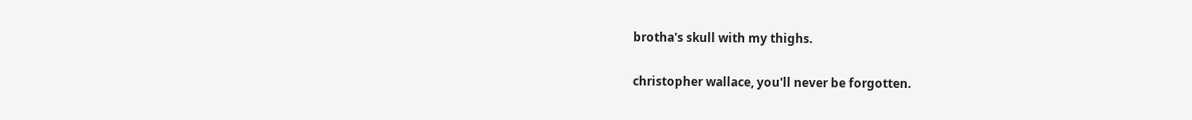brotha's skull with my thighs.

christopher wallace, you'll never be forgotten.